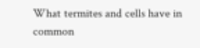What termites and cells have in common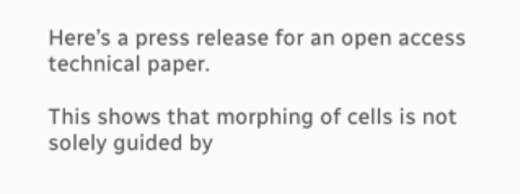Here’s a press release for an open access technical paper.

This shows that morphing of cells is not solely guided by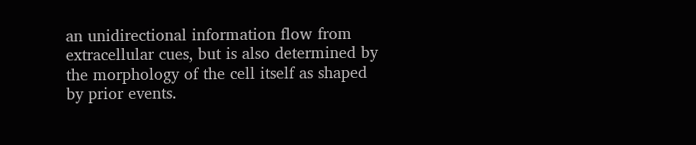an unidirectional information flow from extracellular cues, but is also determined by the morphology of the cell itself as shaped by prior events.